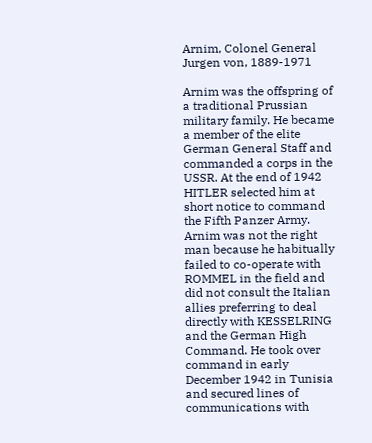Arnim, Colonel General Jurgen von, 1889-1971

Arnim was the offspring of a traditional Prussian military family. He became a member of the elite German General Staff and commanded a corps in the USSR. At the end of 1942 HITLER selected him at short notice to command the Fifth Panzer Army. Arnim was not the right man because he habitually failed to co-operate with ROMMEL in the field and did not consult the Italian allies preferring to deal directly with KESSELRING and the German High Command. He took over command in early December 1942 in Tunisia and secured lines of communications with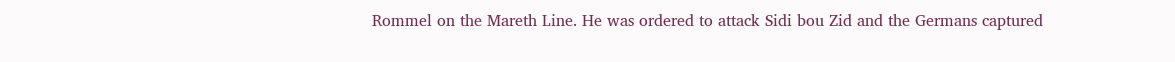Rommel on the Mareth Line. He was ordered to attack Sidi bou Zid and the Germans captured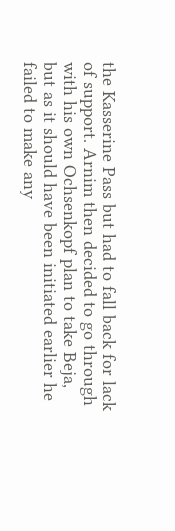the Kasserine Pass but had to fall back for lack of support. Arnim then decided to go through with his own Ochsenkopf plan to take Beja, but as it should have been initiated earlier he failed to make any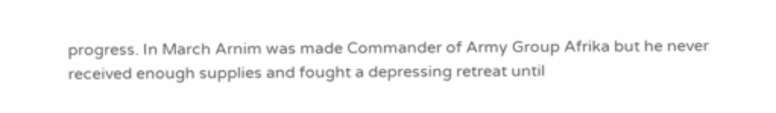progress. In March Arnim was made Commander of Army Group Afrika but he never received enough supplies and fought a depressing retreat until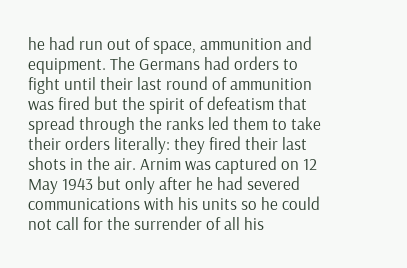he had run out of space, ammunition and equipment. The Germans had orders to fight until their last round of ammunition was fired but the spirit of defeatism that spread through the ranks led them to take their orders literally: they fired their last shots in the air. Arnim was captured on 12 May 1943 but only after he had severed communications with his units so he could not call for the surrender of all his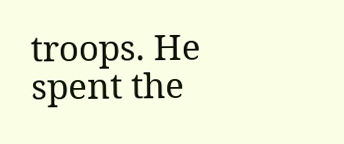troops. He spent the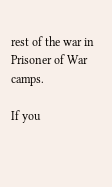rest of the war in Prisoner of War camps.

If you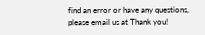find an error or have any questions, please email us at Thank you!